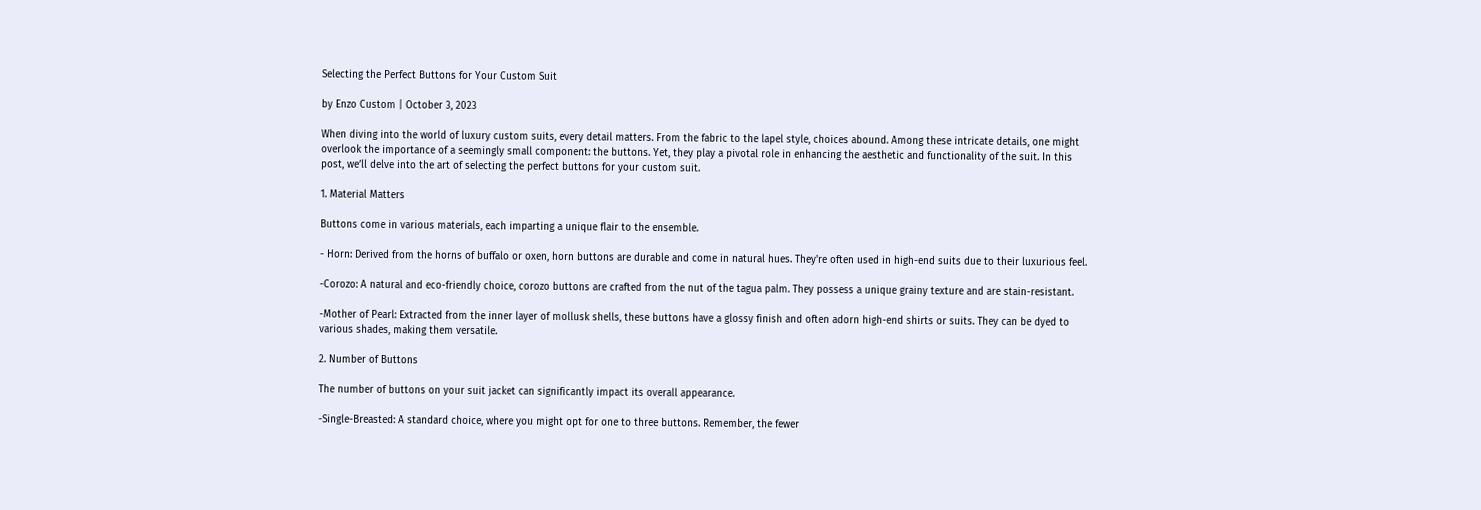Selecting the Perfect Buttons for Your Custom Suit

by Enzo Custom | October 3, 2023

When diving into the world of luxury custom suits, every detail matters. From the fabric to the lapel style, choices abound. Among these intricate details, one might overlook the importance of a seemingly small component: the buttons. Yet, they play a pivotal role in enhancing the aesthetic and functionality of the suit. In this post, we’ll delve into the art of selecting the perfect buttons for your custom suit.

1. Material Matters

Buttons come in various materials, each imparting a unique flair to the ensemble.

- Horn: Derived from the horns of buffalo or oxen, horn buttons are durable and come in natural hues. They're often used in high-end suits due to their luxurious feel.

-Corozo: A natural and eco-friendly choice, corozo buttons are crafted from the nut of the tagua palm. They possess a unique grainy texture and are stain-resistant.

-Mother of Pearl: Extracted from the inner layer of mollusk shells, these buttons have a glossy finish and often adorn high-end shirts or suits. They can be dyed to various shades, making them versatile.

2. Number of Buttons

The number of buttons on your suit jacket can significantly impact its overall appearance.

-Single-Breasted: A standard choice, where you might opt for one to three buttons. Remember, the fewer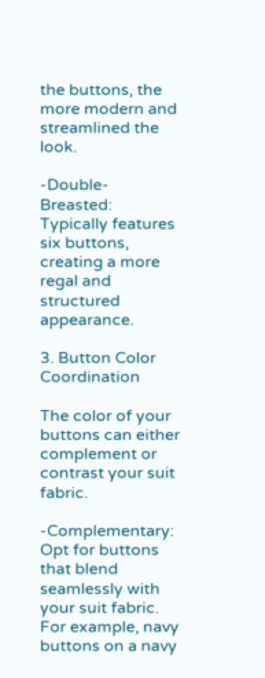the buttons, the more modern and streamlined the look.

-Double-Breasted: Typically features six buttons, creating a more regal and structured appearance.

3. Button Color Coordination

The color of your buttons can either complement or contrast your suit fabric.

-Complementary: Opt for buttons that blend seamlessly with your suit fabric. For example, navy buttons on a navy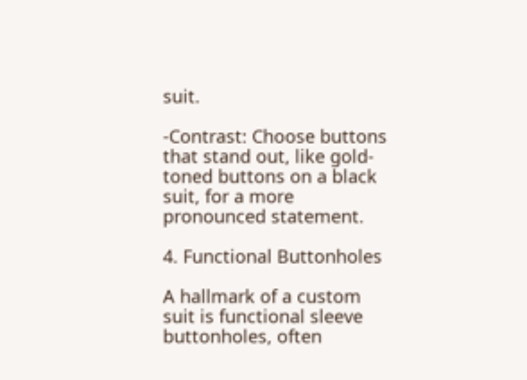suit.

-Contrast: Choose buttons that stand out, like gold-toned buttons on a black suit, for a more pronounced statement.

4. Functional Buttonholes

A hallmark of a custom suit is functional sleeve buttonholes, often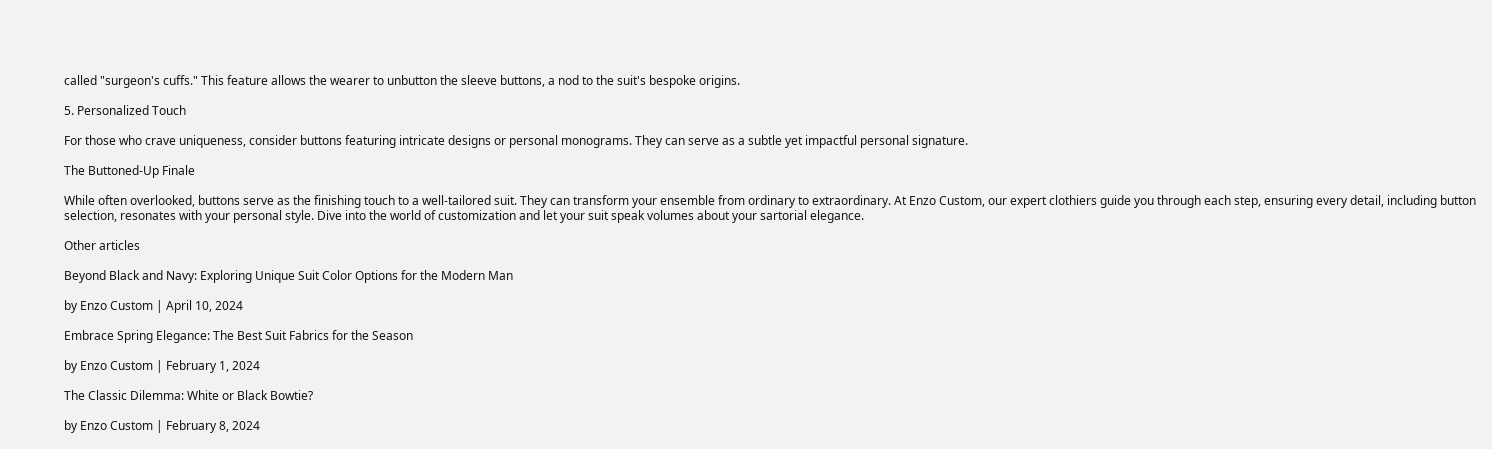called "surgeon's cuffs." This feature allows the wearer to unbutton the sleeve buttons, a nod to the suit's bespoke origins.

5. Personalized Touch

For those who crave uniqueness, consider buttons featuring intricate designs or personal monograms. They can serve as a subtle yet impactful personal signature.

The Buttoned-Up Finale

While often overlooked, buttons serve as the finishing touch to a well-tailored suit. They can transform your ensemble from ordinary to extraordinary. At Enzo Custom, our expert clothiers guide you through each step, ensuring every detail, including button selection, resonates with your personal style. Dive into the world of customization and let your suit speak volumes about your sartorial elegance.

Other articles

Beyond Black and Navy: Exploring Unique Suit Color Options for the Modern Man

by Enzo Custom | April 10, 2024

Embrace Spring Elegance: The Best Suit Fabrics for the Season

by Enzo Custom | February 1, 2024

The Classic Dilemma: White or Black Bowtie?

by Enzo Custom | February 8, 2024